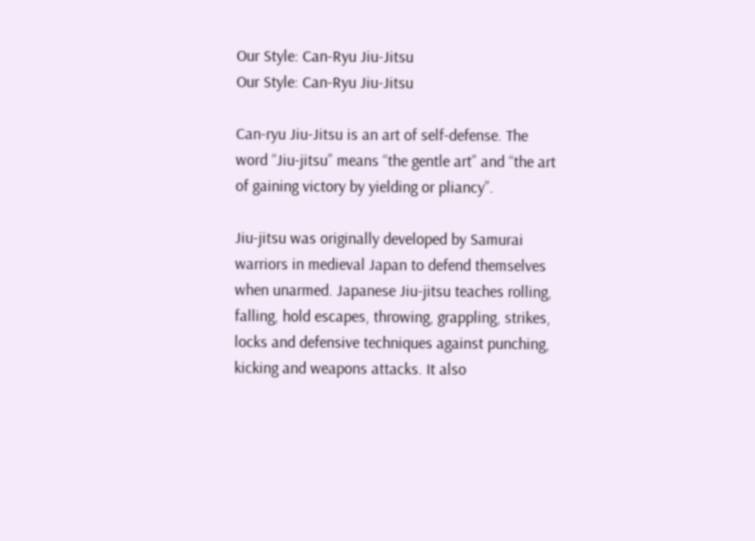Our Style: Can-Ryu Jiu-Jitsu
Our Style: Can-Ryu Jiu-Jitsu

Can-ryu Jiu-Jitsu is an art of self-defense. The word “Jiu-jitsu” means “the gentle art” and “the art of gaining victory by yielding or pliancy”.

Jiu-jitsu was originally developed by Samurai warriors in medieval Japan to defend themselves when unarmed. Japanese Jiu-jitsu teaches rolling, falling, hold escapes, throwing, grappling, strikes, locks and defensive techniques against punching, kicking and weapons attacks. It also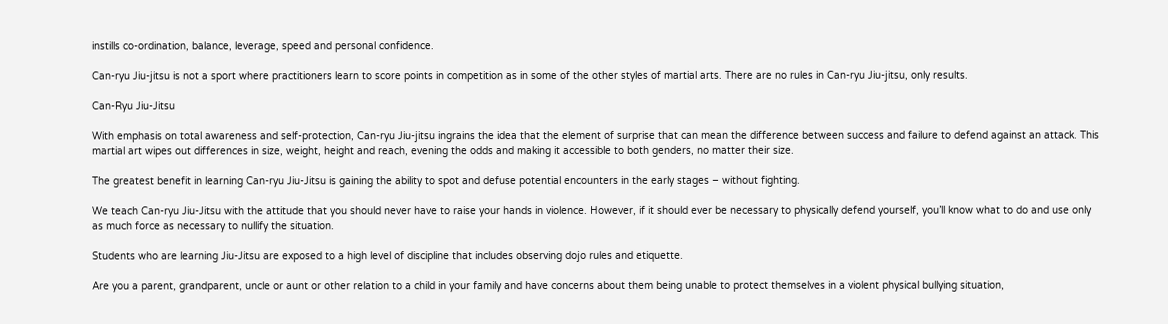instills co-ordination, balance, leverage, speed and personal confidence.

Can-ryu Jiu-jitsu is not a sport where practitioners learn to score points in competition as in some of the other styles of martial arts. There are no rules in Can-ryu Jiu-jitsu, only results.

Can-Ryu Jiu-Jitsu

With emphasis on total awareness and self-protection, Can-ryu Jiu-jitsu ingrains the idea that the element of surprise that can mean the difference between success and failure to defend against an attack. This martial art wipes out differences in size, weight, height and reach, evening the odds and making it accessible to both genders, no matter their size.

The greatest benefit in learning Can-ryu Jiu-Jitsu is gaining the ability to spot and defuse potential encounters in the early stages – without fighting.

We teach Can-ryu Jiu-Jitsu with the attitude that you should never have to raise your hands in violence. However, if it should ever be necessary to physically defend yourself, you’ll know what to do and use only as much force as necessary to nullify the situation.

Students who are learning Jiu-Jitsu are exposed to a high level of discipline that includes observing dojo rules and etiquette.

Are you a parent, grandparent, uncle or aunt or other relation to a child in your family and have concerns about them being unable to protect themselves in a violent physical bullying situation,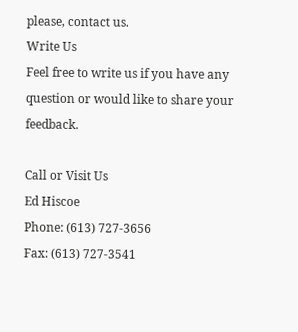please, contact us.
Write Us
Feel free to write us if you have any question or would like to share your feedback.

Call or Visit Us
Ed Hiscoe
Phone: (613) 727-3656
Fax: (613) 727-3541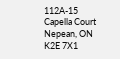112A-15 Capella Court
Nepean, ON
K2E 7X1